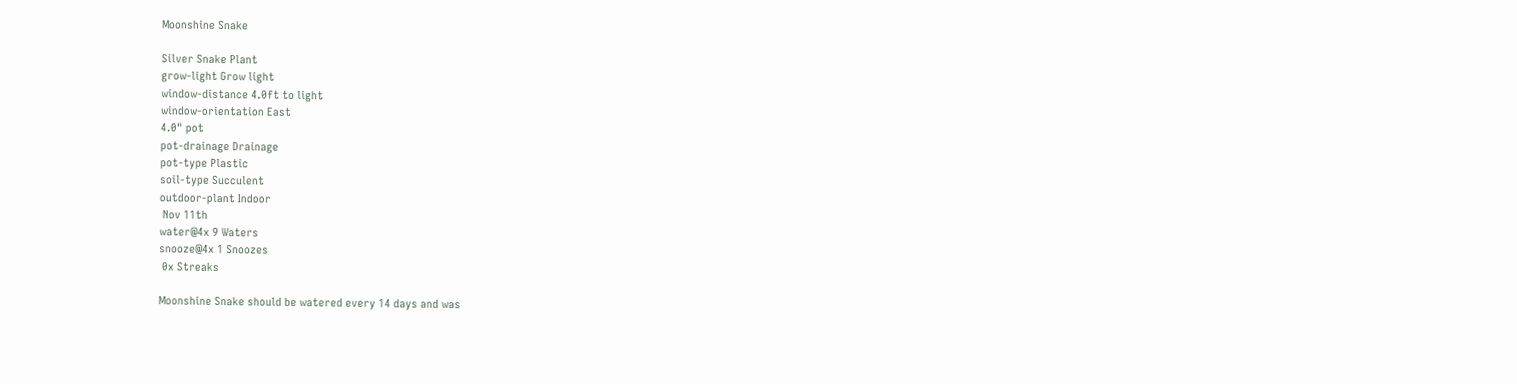Moonshine Snake

Silver Snake Plant
grow-light Grow light
window-distance 4.0ft to light
window-orientation East
4.0" pot
pot-drainage Drainage
pot-type Plastic
soil-type Succulent
outdoor-plant Indoor
 Nov 11th
water@4x 9 Waters
snooze@4x 1 Snoozes
 0x Streaks

Moonshine Snake should be watered every 14 days and was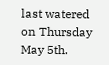last watered on Thursday May 5th.